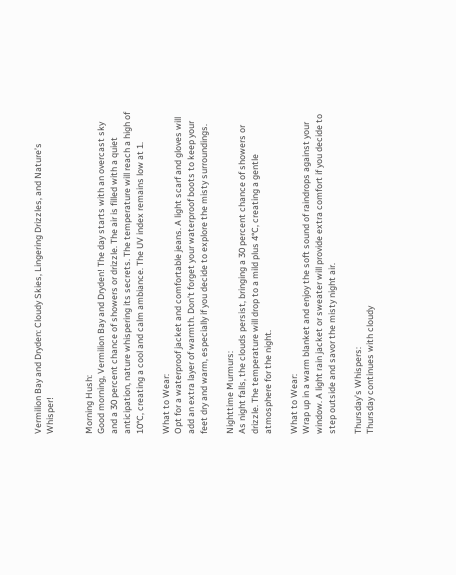Vermilion Bay and Dryden: Cloudy Skies, Lingering Drizzles, and Nature’s Whisper!


Morning Hush:
Good morning, Vermilion Bay and Dryden! The day starts with an overcast sky and a 30 percent chance of showers or drizzle. The air is filled with a quiet anticipation, nature whispering its secrets. The temperature will reach a high of 10°C, creating a cool and calm ambiance. The UV index remains low at 1.

What to Wear:
Opt for a waterproof jacket and comfortable jeans. A light scarf and gloves will add an extra layer of warmth. Don’t forget your waterproof boots to keep your feet dry and warm, especially if you decide to explore the misty surroundings.

Nighttime Murmurs:
As night falls, the clouds persist, bringing a 30 percent chance of showers or drizzle. The temperature will drop to a mild plus 4°C, creating a gentle atmosphere for the night.

What to Wear:
Wrap up in a warm blanket and enjoy the soft sound of raindrops against your window. A light rain jacket or sweater will provide extra comfort if you decide to step outside and savor the misty night air.

Thursday’s Whispers:
Thursday continues with cloudy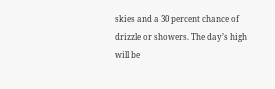skies and a 30 percent chance of drizzle or showers. The day’s high will be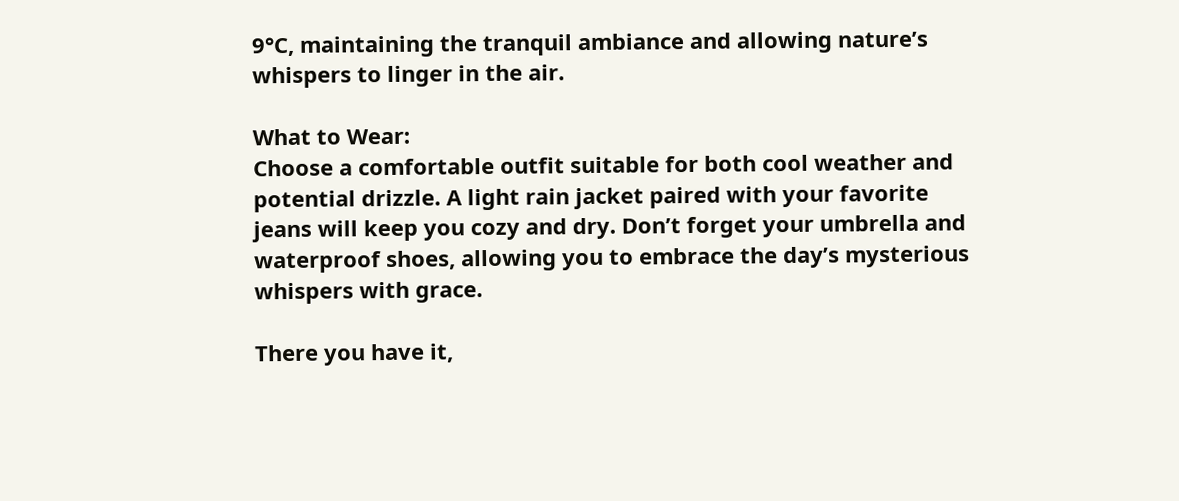9°C, maintaining the tranquil ambiance and allowing nature’s whispers to linger in the air.

What to Wear:
Choose a comfortable outfit suitable for both cool weather and potential drizzle. A light rain jacket paired with your favorite jeans will keep you cozy and dry. Don’t forget your umbrella and waterproof shoes, allowing you to embrace the day’s mysterious whispers with grace.

There you have it,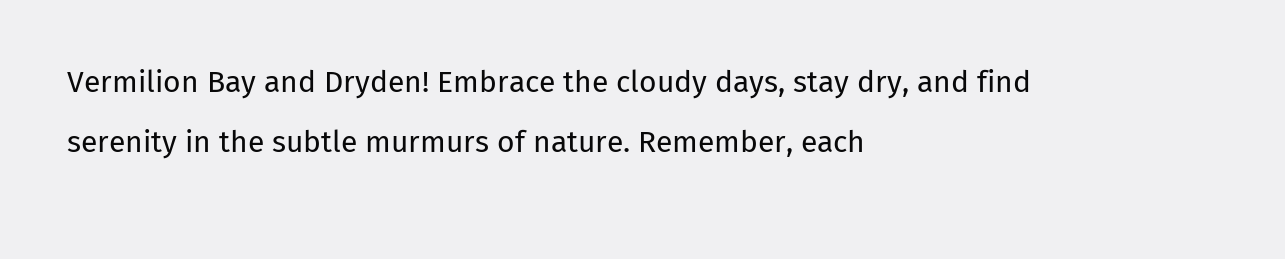Vermilion Bay and Dryden! Embrace the cloudy days, stay dry, and find serenity in the subtle murmurs of nature. Remember, each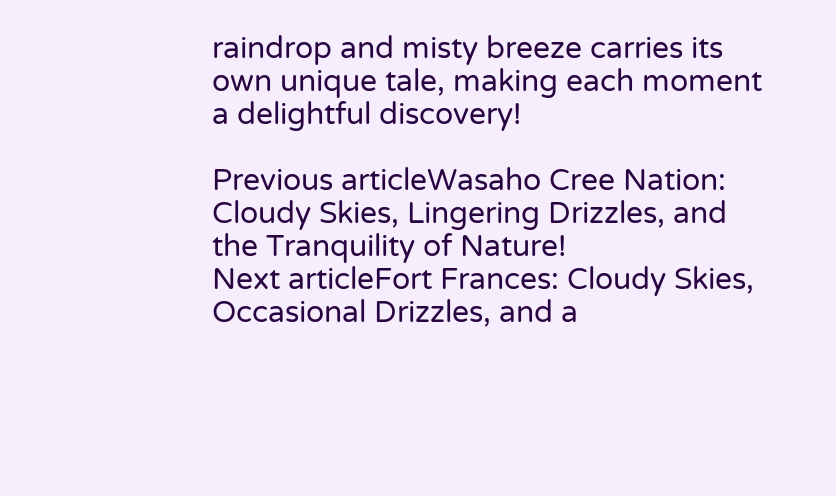raindrop and misty breeze carries its own unique tale, making each moment a delightful discovery!

Previous articleWasaho Cree Nation: Cloudy Skies, Lingering Drizzles, and the Tranquility of Nature!
Next articleFort Frances: Cloudy Skies, Occasional Drizzles, and a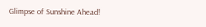Glimpse of Sunshine Ahead!